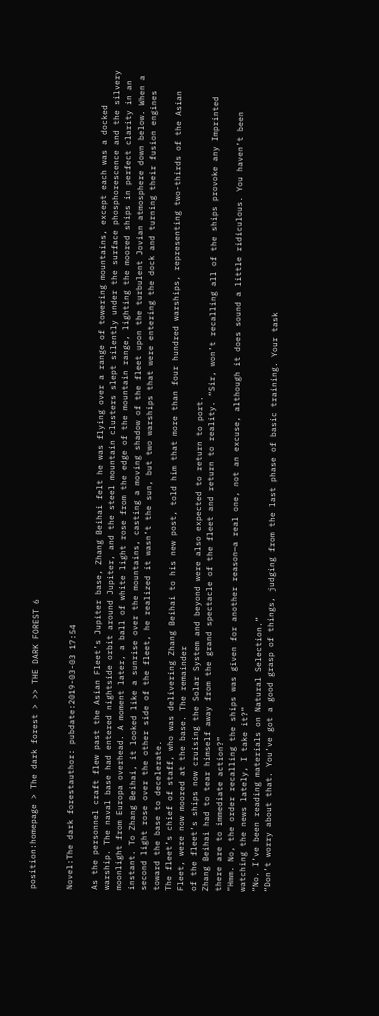position:homepage > The dark forest > >> THE DARK FOREST 6


Novel:The dark forestauthor: pubdate:2019-03-03 17:54

As the personnel craft flew past the Asian Fleet’s Jupiter base, Zhang Beihai felt he was flying over a range of towering mountains, except each was a docked warship. The naval base had entered nightside orbit around Jupiter, and the steel mountain clusters slept silently under the surface phosphorescence and the silvery moonlight from Europa overhead. A moment later, a ball of white light rose from the edge of the mountain range, lighting the moored ships in perfect clarity in an instant. To Zhang Beihai, it looked like a sunrise over the mountains, casting a moving shadow of the fleet upon the turbulent Jovian atmosphere down below. When a second light rose over the other side of the fleet, he realized it wasn’t the sun, but two warships that were entering the dock and turning their fusion engines toward the base to decelerate.
The fleet’s chief of staff, who was delivering Zhang Beihai to his new post, told him that more than four hundred warships, representing two-thirds of the Asian Fleet, were now moored at the base. The remainder
of the fleet’s ships now cruising the Solar System and beyond were also expected to return to port.
Zhang Beihai had to tear himself away from the grand spectacle of the fleet and return to reality. “Sir, won’t recalling all of the ships provoke any Imprinted there are to immediate action?”
“Hmm. No, the order recalling the ships was given for another reason—a real one, not an excuse, although it does sound a little ridiculous. You haven’t been watching the news lately, I take it?”
“No. I’ve been reading materials on Natural Selection.”
“Don’t worry about that. You’ve got a good grasp of things, judging from the last phase of basic training. Your task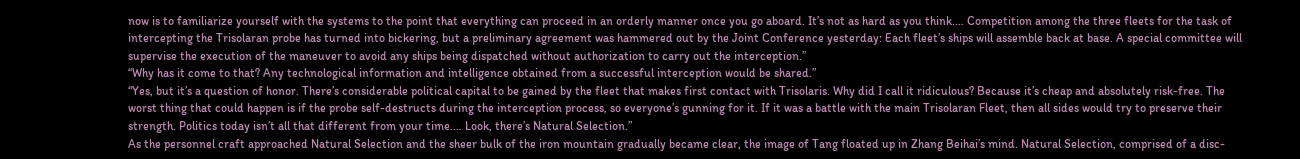now is to familiarize yourself with the systems to the point that everything can proceed in an orderly manner once you go aboard. It’s not as hard as you think.… Competition among the three fleets for the task of intercepting the Trisolaran probe has turned into bickering, but a preliminary agreement was hammered out by the Joint Conference yesterday: Each fleet’s ships will assemble back at base. A special committee will supervise the execution of the maneuver to avoid any ships being dispatched without authorization to carry out the interception.”
“Why has it come to that? Any technological information and intelligence obtained from a successful interception would be shared.”
“Yes, but it’s a question of honor. There’s considerable political capital to be gained by the fleet that makes first contact with Trisolaris. Why did I call it ridiculous? Because it’s cheap and absolutely risk-free. The worst thing that could happen is if the probe self-destructs during the interception process, so everyone’s gunning for it. If it was a battle with the main Trisolaran Fleet, then all sides would try to preserve their strength. Politics today isn’t all that different from your time.… Look, there’s Natural Selection.”
As the personnel craft approached Natural Selection and the sheer bulk of the iron mountain gradually became clear, the image of Tang floated up in Zhang Beihai’s mind. Natural Selection, comprised of a disc-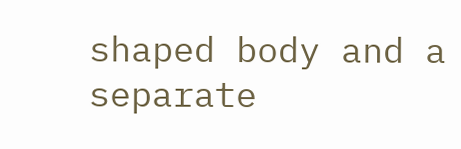shaped body and a separate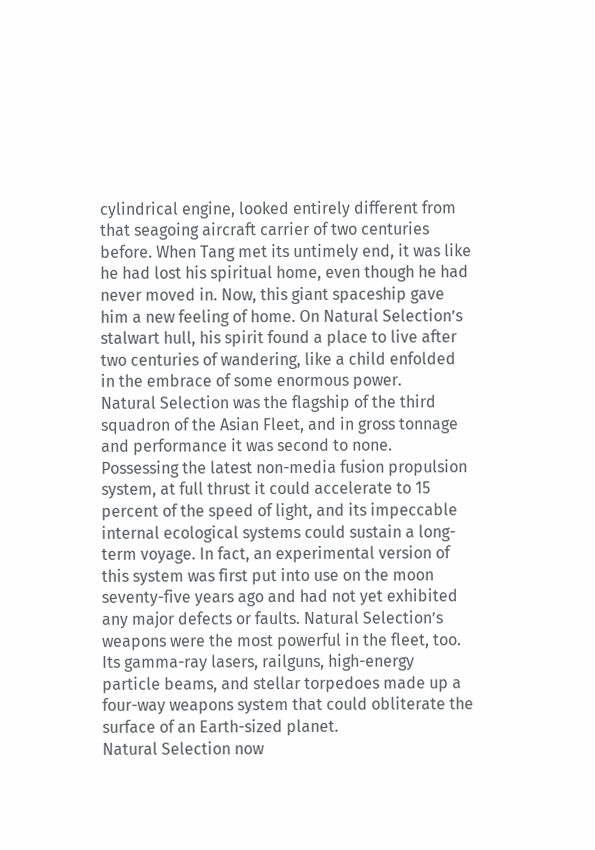cylindrical engine, looked entirely different from that seagoing aircraft carrier of two centuries before. When Tang met its untimely end, it was like he had lost his spiritual home, even though he had never moved in. Now, this giant spaceship gave him a new feeling of home. On Natural Selection’s stalwart hull, his spirit found a place to live after two centuries of wandering, like a child enfolded in the embrace of some enormous power.
Natural Selection was the flagship of the third squadron of the Asian Fleet, and in gross tonnage and performance it was second to none. Possessing the latest non-media fusion propulsion system, at full thrust it could accelerate to 15 percent of the speed of light, and its impeccable internal ecological systems could sustain a long-term voyage. In fact, an experimental version of this system was first put into use on the moon seventy-five years ago and had not yet exhibited any major defects or faults. Natural Selection’s weapons were the most powerful in the fleet, too. Its gamma-ray lasers, railguns, high-energy particle beams, and stellar torpedoes made up a four-way weapons system that could obliterate the surface of an Earth-sized planet.
Natural Selection now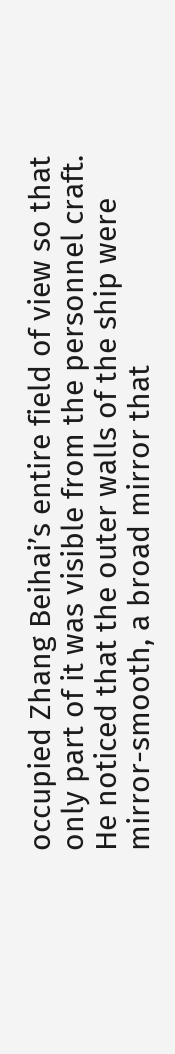occupied Zhang Beihai’s entire field of view so that only part of it was visible from the personnel craft. He noticed that the outer walls of the ship were mirror-smooth, a broad mirror that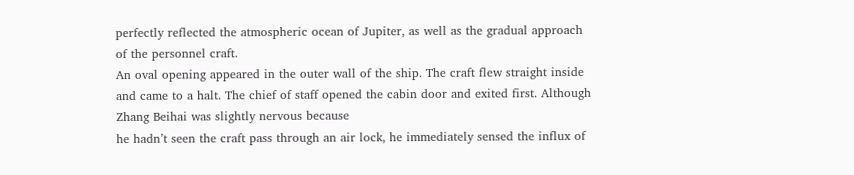perfectly reflected the atmospheric ocean of Jupiter, as well as the gradual approach of the personnel craft.
An oval opening appeared in the outer wall of the ship. The craft flew straight inside and came to a halt. The chief of staff opened the cabin door and exited first. Although Zhang Beihai was slightly nervous because
he hadn’t seen the craft pass through an air lock, he immediately sensed the influx of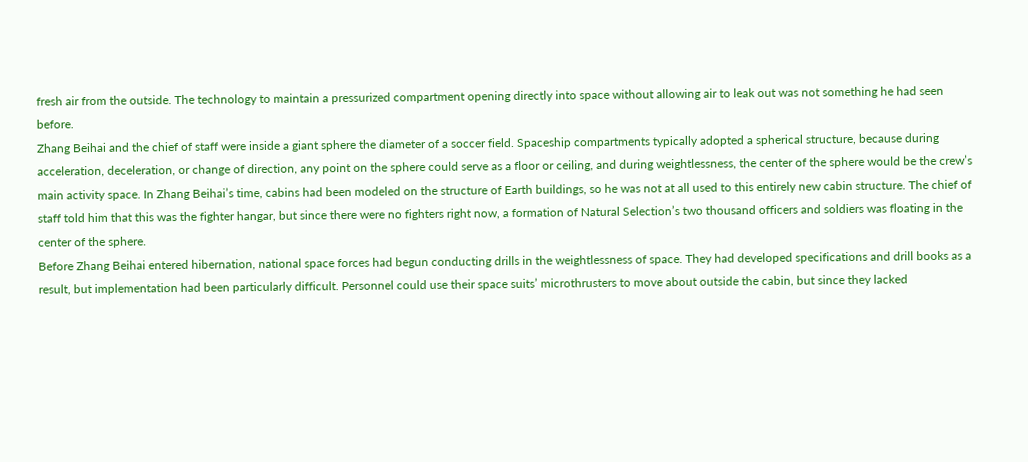fresh air from the outside. The technology to maintain a pressurized compartment opening directly into space without allowing air to leak out was not something he had seen before.
Zhang Beihai and the chief of staff were inside a giant sphere the diameter of a soccer field. Spaceship compartments typically adopted a spherical structure, because during acceleration, deceleration, or change of direction, any point on the sphere could serve as a floor or ceiling, and during weightlessness, the center of the sphere would be the crew’s main activity space. In Zhang Beihai’s time, cabins had been modeled on the structure of Earth buildings, so he was not at all used to this entirely new cabin structure. The chief of staff told him that this was the fighter hangar, but since there were no fighters right now, a formation of Natural Selection’s two thousand officers and soldiers was floating in the center of the sphere.
Before Zhang Beihai entered hibernation, national space forces had begun conducting drills in the weightlessness of space. They had developed specifications and drill books as a result, but implementation had been particularly difficult. Personnel could use their space suits’ microthrusters to move about outside the cabin, but since they lacked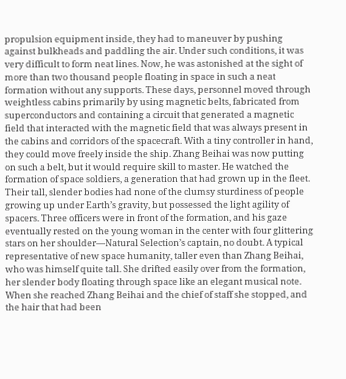propulsion equipment inside, they had to maneuver by pushing against bulkheads and paddling the air. Under such conditions, it was very difficult to form neat lines. Now, he was astonished at the sight of more than two thousand people floating in space in such a neat formation without any supports. These days, personnel moved through weightless cabins primarily by using magnetic belts, fabricated from superconductors and containing a circuit that generated a magnetic field that interacted with the magnetic field that was always present in the cabins and corridors of the spacecraft. With a tiny controller in hand, they could move freely inside the ship. Zhang Beihai was now putting on such a belt, but it would require skill to master. He watched the formation of space soldiers, a generation that had grown up in the fleet. Their tall, slender bodies had none of the clumsy sturdiness of people growing up under Earth’s gravity, but possessed the light agility of spacers. Three officers were in front of the formation, and his gaze eventually rested on the young woman in the center with four glittering stars on her shoulder—Natural Selection’s captain, no doubt. A typical representative of new space humanity, taller even than Zhang Beihai, who was himself quite tall. She drifted easily over from the formation, her slender body floating through space like an elegant musical note. When she reached Zhang Beihai and the chief of staff she stopped, and the hair that had been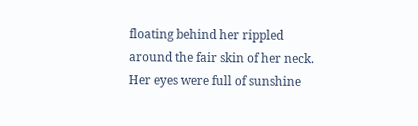floating behind her rippled around the fair skin of her neck. Her eyes were full of sunshine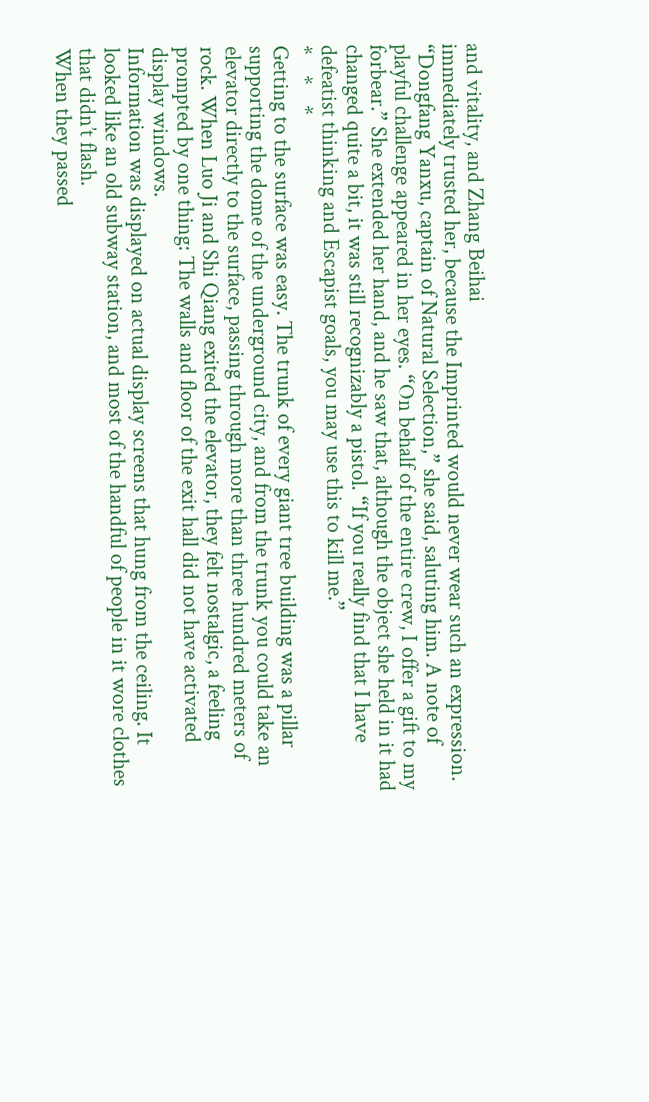and vitality, and Zhang Beihai
immediately trusted her, because the Imprinted would never wear such an expression.
“Dongfang Yanxu, captain of Natural Selection,” she said, saluting him. A note of playful challenge appeared in her eyes. “On behalf of the entire crew, I offer a gift to my forbear.” She extended her hand, and he saw that, although the object she held in it had changed quite a bit, it was still recognizably a pistol. “If you really find that I have defeatist thinking and Escapist goals, you may use this to kill me.”
*    *    *
Getting to the surface was easy. The trunk of every giant tree building was a pillar supporting the dome of the underground city, and from the trunk you could take an elevator directly to the surface, passing through more than three hundred meters of rock. When Luo Ji and Shi Qiang exited the elevator, they felt nostalgic, a feeling prompted by one thing: The walls and floor of the exit hall did not have activated display windows.
Information was displayed on actual display screens that hung from the ceiling. It looked like an old subway station, and most of the handful of people in it wore clothes that didn’t flash.
When they passed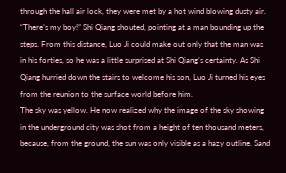through the hall air lock, they were met by a hot wind blowing dusty air.
“There’s my boy!” Shi Qiang shouted, pointing at a man bounding up the steps. From this distance, Luo Ji could make out only that the man was in his forties, so he was a little surprised at Shi Qiang’s certainty. As Shi Qiang hurried down the stairs to welcome his son, Luo Ji turned his eyes from the reunion to the surface world before him.
The sky was yellow. He now realized why the image of the sky showing in the underground city was shot from a height of ten thousand meters, because, from the ground, the sun was only visible as a hazy outline. Sand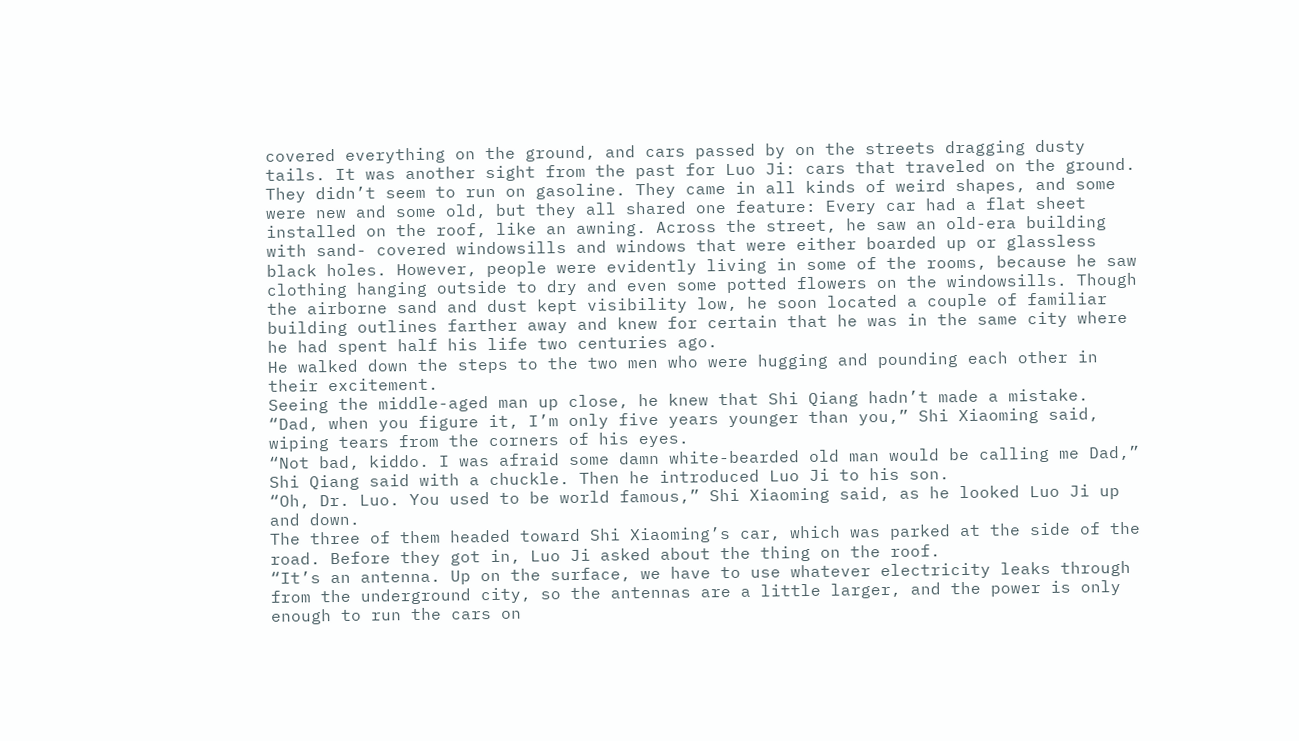covered everything on the ground, and cars passed by on the streets dragging dusty tails. It was another sight from the past for Luo Ji: cars that traveled on the ground. They didn’t seem to run on gasoline. They came in all kinds of weird shapes, and some were new and some old, but they all shared one feature: Every car had a flat sheet installed on the roof, like an awning. Across the street, he saw an old-era building with sand- covered windowsills and windows that were either boarded up or glassless black holes. However, people were evidently living in some of the rooms, because he saw clothing hanging outside to dry and even some potted flowers on the windowsills. Though the airborne sand and dust kept visibility low, he soon located a couple of familiar building outlines farther away and knew for certain that he was in the same city where he had spent half his life two centuries ago.
He walked down the steps to the two men who were hugging and pounding each other in their excitement.
Seeing the middle-aged man up close, he knew that Shi Qiang hadn’t made a mistake.
“Dad, when you figure it, I’m only five years younger than you,” Shi Xiaoming said, wiping tears from the corners of his eyes.
“Not bad, kiddo. I was afraid some damn white-bearded old man would be calling me Dad,” Shi Qiang said with a chuckle. Then he introduced Luo Ji to his son.
“Oh, Dr. Luo. You used to be world famous,” Shi Xiaoming said, as he looked Luo Ji up and down.
The three of them headed toward Shi Xiaoming’s car, which was parked at the side of the road. Before they got in, Luo Ji asked about the thing on the roof.
“It’s an antenna. Up on the surface, we have to use whatever electricity leaks through from the underground city, so the antennas are a little larger, and the power is only enough to run the cars on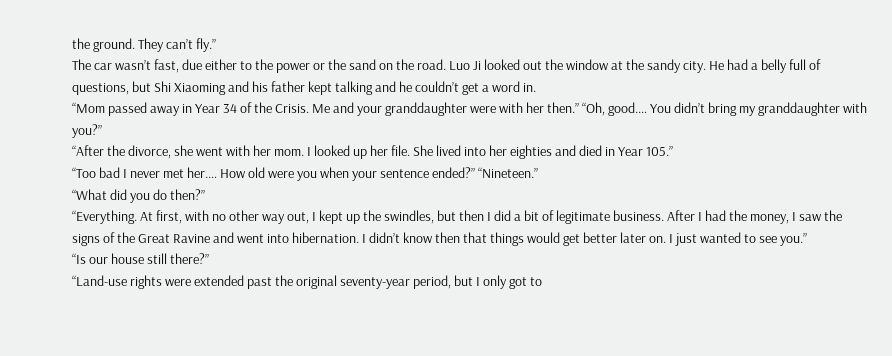the ground. They can’t fly.”
The car wasn’t fast, due either to the power or the sand on the road. Luo Ji looked out the window at the sandy city. He had a belly full of questions, but Shi Xiaoming and his father kept talking and he couldn’t get a word in.
“Mom passed away in Year 34 of the Crisis. Me and your granddaughter were with her then.” “Oh, good.… You didn’t bring my granddaughter with you?”
“After the divorce, she went with her mom. I looked up her file. She lived into her eighties and died in Year 105.”
“Too bad I never met her.… How old were you when your sentence ended?” “Nineteen.”
“What did you do then?”
“Everything. At first, with no other way out, I kept up the swindles, but then I did a bit of legitimate business. After I had the money, I saw the signs of the Great Ravine and went into hibernation. I didn’t know then that things would get better later on. I just wanted to see you.”
“Is our house still there?”
“Land-use rights were extended past the original seventy-year period, but I only got to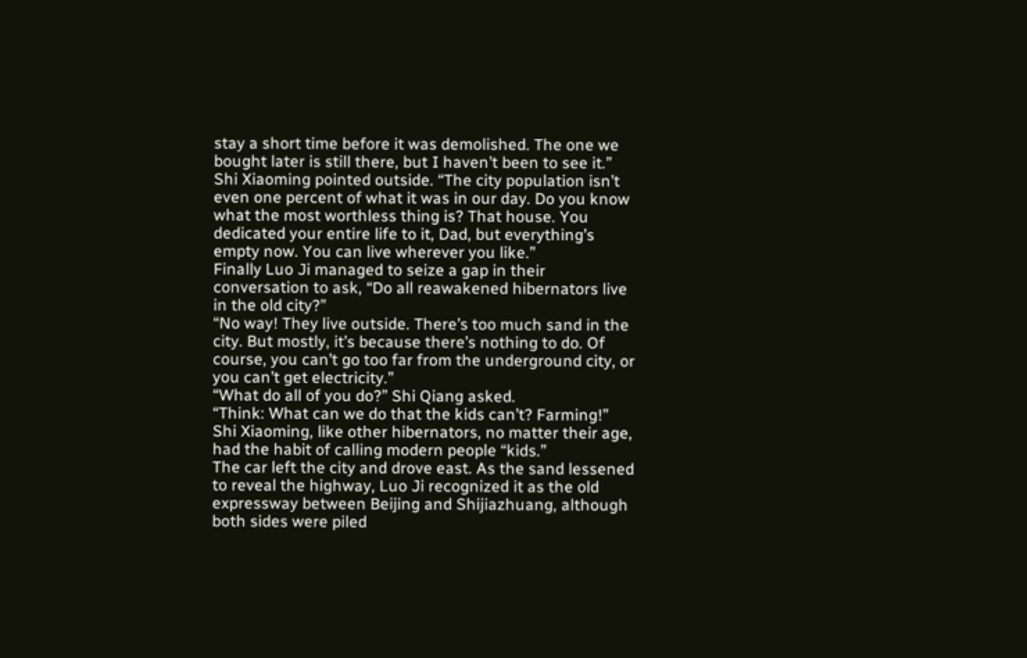stay a short time before it was demolished. The one we bought later is still there, but I haven’t been to see it.” Shi Xiaoming pointed outside. “The city population isn’t even one percent of what it was in our day. Do you know what the most worthless thing is? That house. You dedicated your entire life to it, Dad, but everything’s empty now. You can live wherever you like.”
Finally Luo Ji managed to seize a gap in their conversation to ask, “Do all reawakened hibernators live in the old city?”
“No way! They live outside. There’s too much sand in the city. But mostly, it’s because there’s nothing to do. Of course, you can’t go too far from the underground city, or you can’t get electricity.”
“What do all of you do?” Shi Qiang asked.
“Think: What can we do that the kids can’t? Farming!” Shi Xiaoming, like other hibernators, no matter their age, had the habit of calling modern people “kids.”
The car left the city and drove east. As the sand lessened to reveal the highway, Luo Ji recognized it as the old expressway between Beijing and Shijiazhuang, although both sides were piled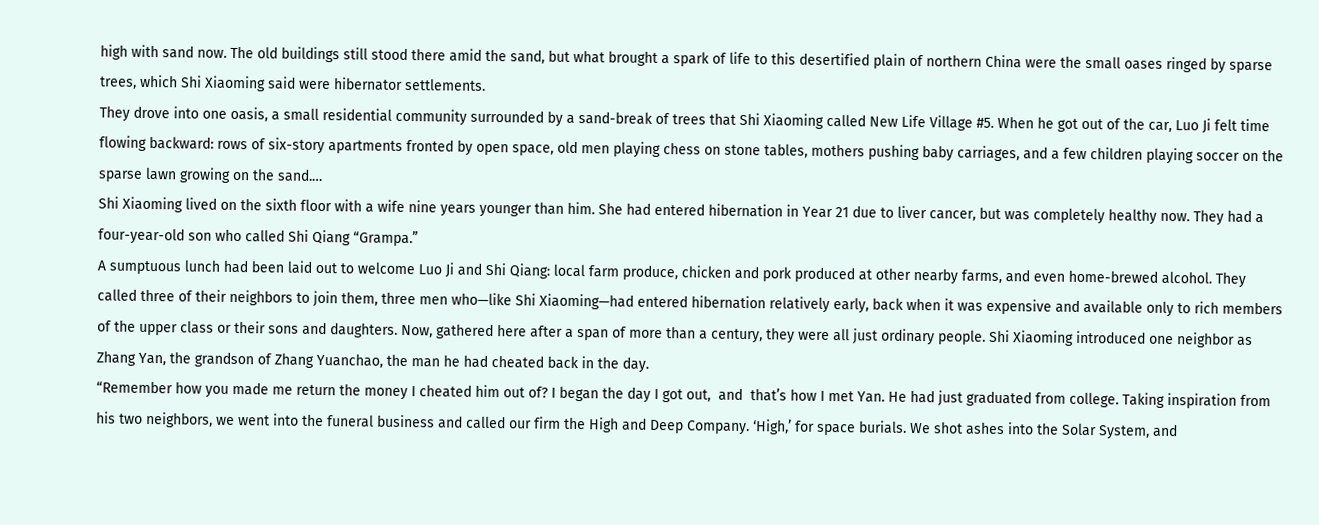high with sand now. The old buildings still stood there amid the sand, but what brought a spark of life to this desertified plain of northern China were the small oases ringed by sparse trees, which Shi Xiaoming said were hibernator settlements.
They drove into one oasis, a small residential community surrounded by a sand-break of trees that Shi Xiaoming called New Life Village #5. When he got out of the car, Luo Ji felt time flowing backward: rows of six-story apartments fronted by open space, old men playing chess on stone tables, mothers pushing baby carriages, and a few children playing soccer on the sparse lawn growing on the sand.…
Shi Xiaoming lived on the sixth floor with a wife nine years younger than him. She had entered hibernation in Year 21 due to liver cancer, but was completely healthy now. They had a four-year-old son who called Shi Qiang “Grampa.”
A sumptuous lunch had been laid out to welcome Luo Ji and Shi Qiang: local farm produce, chicken and pork produced at other nearby farms, and even home-brewed alcohol. They called three of their neighbors to join them, three men who—like Shi Xiaoming—had entered hibernation relatively early, back when it was expensive and available only to rich members of the upper class or their sons and daughters. Now, gathered here after a span of more than a century, they were all just ordinary people. Shi Xiaoming introduced one neighbor as Zhang Yan, the grandson of Zhang Yuanchao, the man he had cheated back in the day.
“Remember how you made me return the money I cheated him out of? I began the day I got out,  and  that’s how I met Yan. He had just graduated from college. Taking inspiration from his two neighbors, we went into the funeral business and called our firm the High and Deep Company. ‘High,’ for space burials. We shot ashes into the Solar System, and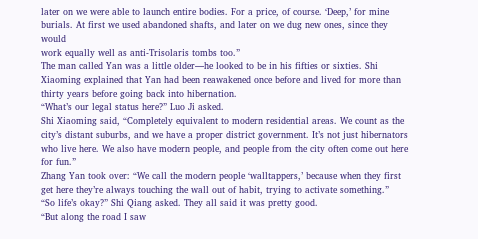later on we were able to launch entire bodies. For a price, of course. ‘Deep,’ for mine burials. At first we used abandoned shafts, and later on we dug new ones, since they would
work equally well as anti-Trisolaris tombs too.”
The man called Yan was a little older—he looked to be in his fifties or sixties. Shi Xiaoming explained that Yan had been reawakened once before and lived for more than thirty years before going back into hibernation.
“What’s our legal status here?” Luo Ji asked.
Shi Xiaoming said, “Completely equivalent to modern residential areas. We count as the city’s distant suburbs, and we have a proper district government. It’s not just hibernators who live here. We also have modern people, and people from the city often come out here for fun.”
Zhang Yan took over: “We call the modern people ‘walltappers,’ because when they first get here they’re always touching the wall out of habit, trying to activate something.”
“So life’s okay?” Shi Qiang asked. They all said it was pretty good.
“But along the road I saw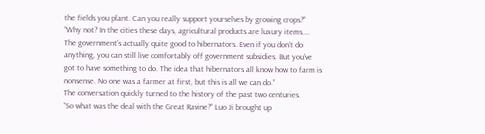the fields you plant. Can you really support yourselves by growing crops?”
“Why not? In the cities these days, agricultural products are luxury items.… The government’s actually quite good to hibernators. Even if you don’t do anything, you can still live comfortably off government subsidies. But you’ve got to have something to do. The idea that hibernators all know how to farm is nonsense. No one was a farmer at first, but this is all we can do.”
The conversation quickly turned to the history of the past two centuries.
“So what was the deal with the Great Ravine?” Luo Ji brought up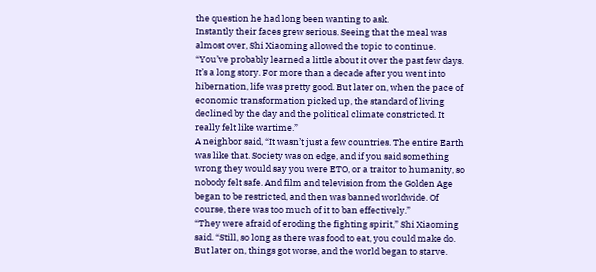the question he had long been wanting to ask.
Instantly their faces grew serious. Seeing that the meal was almost over, Shi Xiaoming allowed the topic to continue. “You’ve probably learned a little about it over the past few days. It’s a long story. For more than a decade after you went into hibernation, life was pretty good. But later on, when the pace of economic transformation picked up, the standard of living declined by the day and the political climate constricted. It really felt like wartime.”
A neighbor said, “It wasn’t just a few countries. The entire Earth was like that. Society was on edge, and if you said something wrong they would say you were ETO, or a traitor to humanity, so nobody felt safe. And film and television from the Golden Age began to be restricted, and then was banned worldwide. Of course, there was too much of it to ban effectively.”
“They were afraid of eroding the fighting spirit,” Shi Xiaoming said. “Still, so long as there was food to eat, you could make do. But later on, things got worse, and the world began to starve.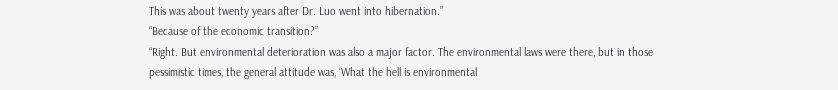This was about twenty years after Dr. Luo went into hibernation.”
“Because of the economic transition?”
“Right. But environmental deterioration was also a major factor. The environmental laws were there, but in those pessimistic times, the general attitude was, ‘What the hell is environmental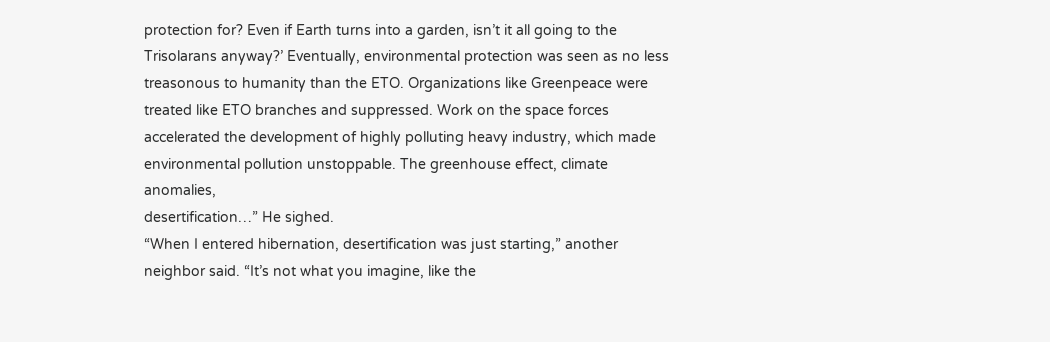protection for? Even if Earth turns into a garden, isn’t it all going to the Trisolarans anyway?’ Eventually, environmental protection was seen as no less treasonous to humanity than the ETO. Organizations like Greenpeace were treated like ETO branches and suppressed. Work on the space forces accelerated the development of highly polluting heavy industry, which made environmental pollution unstoppable. The greenhouse effect, climate anomalies,
desertification…” He sighed.
“When I entered hibernation, desertification was just starting,” another neighbor said. “It’s not what you imagine, like the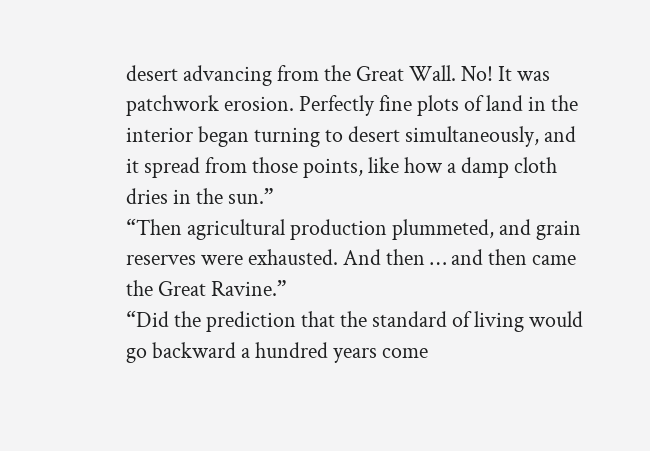desert advancing from the Great Wall. No! It was patchwork erosion. Perfectly fine plots of land in the interior began turning to desert simultaneously, and it spread from those points, like how a damp cloth dries in the sun.”
“Then agricultural production plummeted, and grain reserves were exhausted. And then … and then came the Great Ravine.”
“Did the prediction that the standard of living would go backward a hundred years come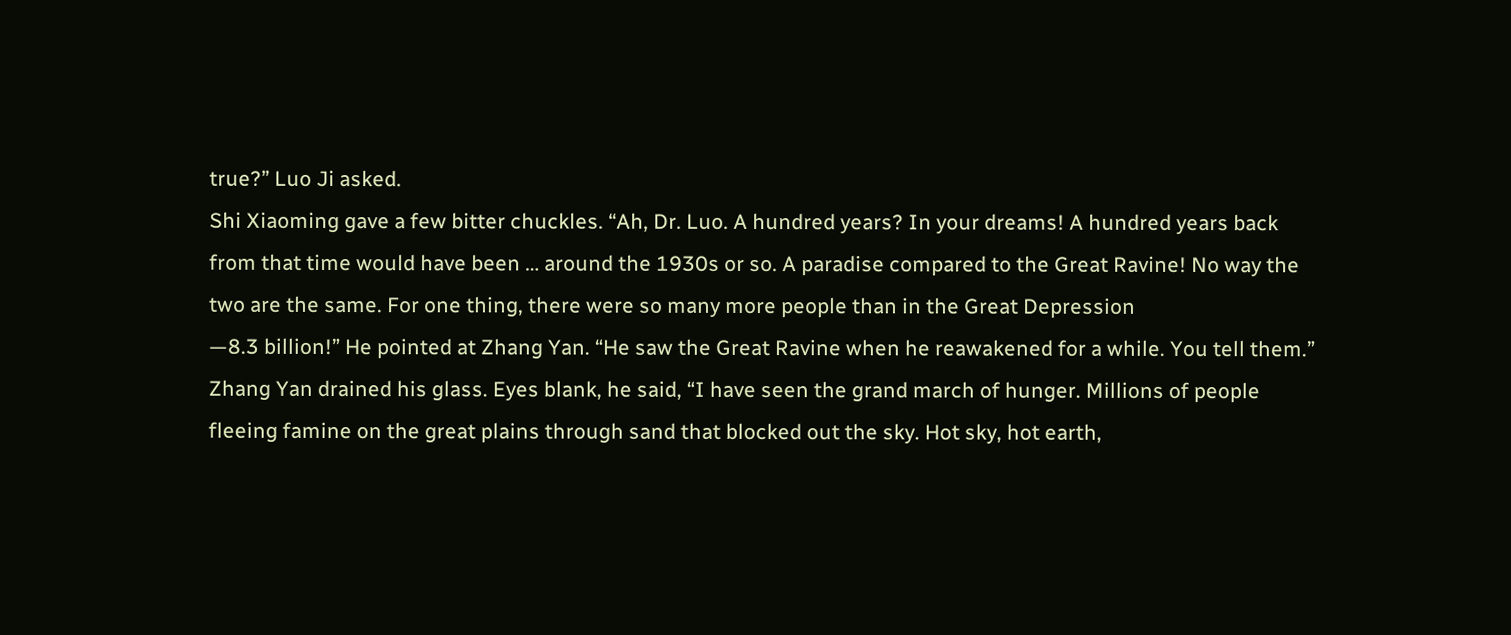true?” Luo Ji asked.
Shi Xiaoming gave a few bitter chuckles. “Ah, Dr. Luo. A hundred years? In your dreams! A hundred years back from that time would have been … around the 1930s or so. A paradise compared to the Great Ravine! No way the two are the same. For one thing, there were so many more people than in the Great Depression
—8.3 billion!” He pointed at Zhang Yan. “He saw the Great Ravine when he reawakened for a while. You tell them.”
Zhang Yan drained his glass. Eyes blank, he said, “I have seen the grand march of hunger. Millions of people fleeing famine on the great plains through sand that blocked out the sky. Hot sky, hot earth,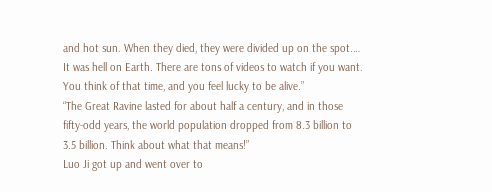and hot sun. When they died, they were divided up on the spot.… It was hell on Earth. There are tons of videos to watch if you want. You think of that time, and you feel lucky to be alive.”
“The Great Ravine lasted for about half a century, and in those fifty-odd years, the world population dropped from 8.3 billion to 3.5 billion. Think about what that means!”
Luo Ji got up and went over to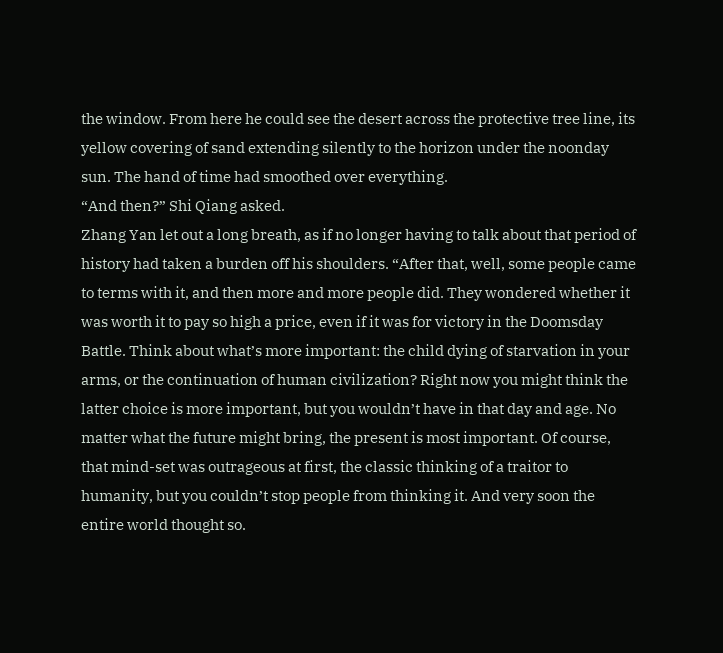the window. From here he could see the desert across the protective tree line, its yellow covering of sand extending silently to the horizon under the noonday sun. The hand of time had smoothed over everything.
“And then?” Shi Qiang asked.
Zhang Yan let out a long breath, as if no longer having to talk about that period of history had taken a burden off his shoulders. “After that, well, some people came to terms with it, and then more and more people did. They wondered whether it was worth it to pay so high a price, even if it was for victory in the Doomsday Battle. Think about what’s more important: the child dying of starvation in your arms, or the continuation of human civilization? Right now you might think the latter choice is more important, but you wouldn’t have in that day and age. No matter what the future might bring, the present is most important. Of course, that mind-set was outrageous at first, the classic thinking of a traitor to humanity, but you couldn’t stop people from thinking it. And very soon the entire world thought so.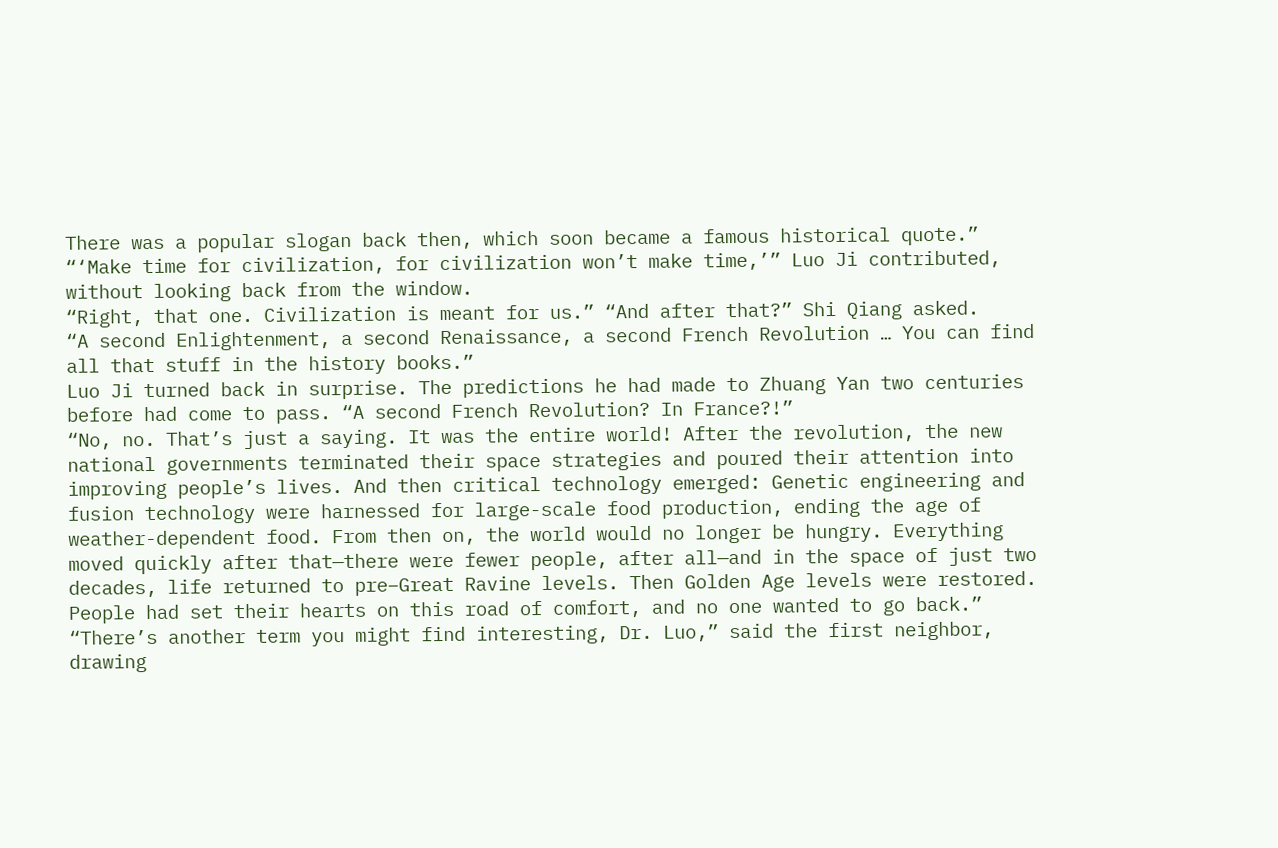There was a popular slogan back then, which soon became a famous historical quote.”
“‘Make time for civilization, for civilization won’t make time,’” Luo Ji contributed, without looking back from the window.
“Right, that one. Civilization is meant for us.” “And after that?” Shi Qiang asked.
“A second Enlightenment, a second Renaissance, a second French Revolution … You can find all that stuff in the history books.”
Luo Ji turned back in surprise. The predictions he had made to Zhuang Yan two centuries before had come to pass. “A second French Revolution? In France?!”
“No, no. That’s just a saying. It was the entire world! After the revolution, the new national governments terminated their space strategies and poured their attention into improving people’s lives. And then critical technology emerged: Genetic engineering and fusion technology were harnessed for large-scale food production, ending the age of weather-dependent food. From then on, the world would no longer be hungry. Everything moved quickly after that—there were fewer people, after all—and in the space of just two decades, life returned to pre–Great Ravine levels. Then Golden Age levels were restored. People had set their hearts on this road of comfort, and no one wanted to go back.”
“There’s another term you might find interesting, Dr. Luo,” said the first neighbor, drawing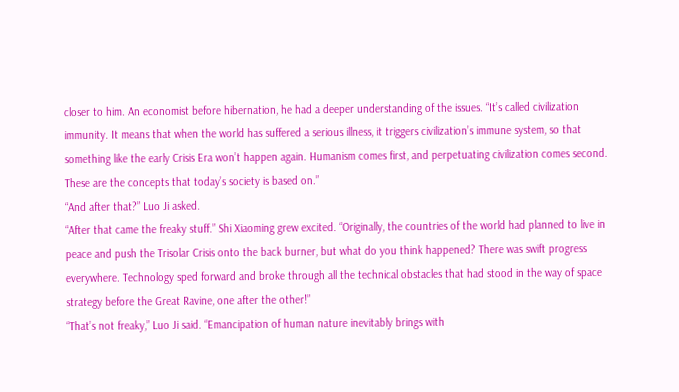closer to him. An economist before hibernation, he had a deeper understanding of the issues. “It’s called civilization immunity. It means that when the world has suffered a serious illness, it triggers civilization’s immune system, so that something like the early Crisis Era won’t happen again. Humanism comes first, and perpetuating civilization comes second. These are the concepts that today’s society is based on.”
“And after that?” Luo Ji asked.
“After that came the freaky stuff.” Shi Xiaoming grew excited. “Originally, the countries of the world had planned to live in peace and push the Trisolar Crisis onto the back burner, but what do you think happened? There was swift progress everywhere. Technology sped forward and broke through all the technical obstacles that had stood in the way of space strategy before the Great Ravine, one after the other!”
“That’s not freaky,” Luo Ji said. “Emancipation of human nature inevitably brings with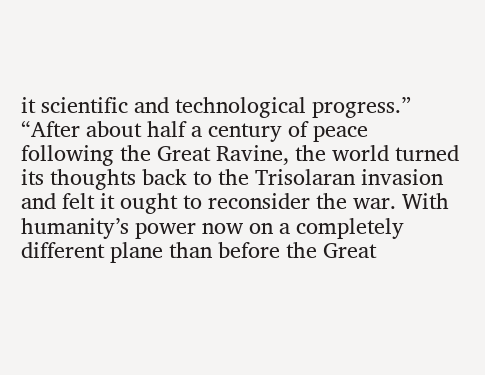it scientific and technological progress.”
“After about half a century of peace following the Great Ravine, the world turned its thoughts back to the Trisolaran invasion and felt it ought to reconsider the war. With humanity’s power now on a completely different plane than before the Great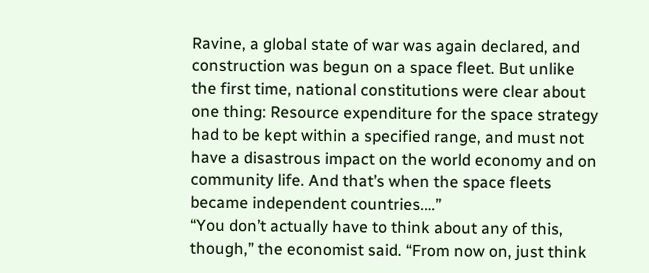Ravine, a global state of war was again declared, and construction was begun on a space fleet. But unlike the first time, national constitutions were clear about one thing: Resource expenditure for the space strategy had to be kept within a specified range, and must not have a disastrous impact on the world economy and on community life. And that’s when the space fleets became independent countries.…”
“You don’t actually have to think about any of this, though,” the economist said. “From now on, just think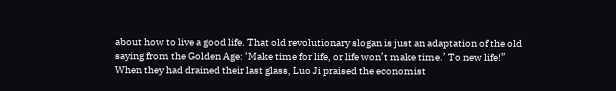about how to live a good life. That old revolutionary slogan is just an adaptation of the old saying from the Golden Age: ‘Make time for life, or life won’t make time.’ To new life!”
When they had drained their last glass, Luo Ji praised the economist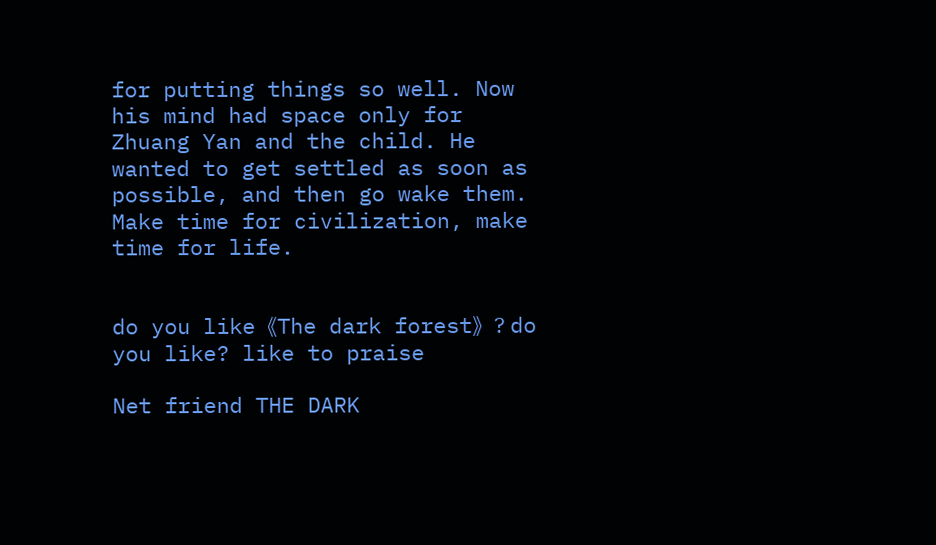for putting things so well. Now his mind had space only for Zhuang Yan and the child. He wanted to get settled as soon as possible, and then go wake them.
Make time for civilization, make time for life.


do you like《The dark forest》? do you like? like to praise

Net friend THE DARK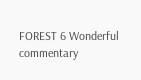FOREST 6 Wonderful commentary